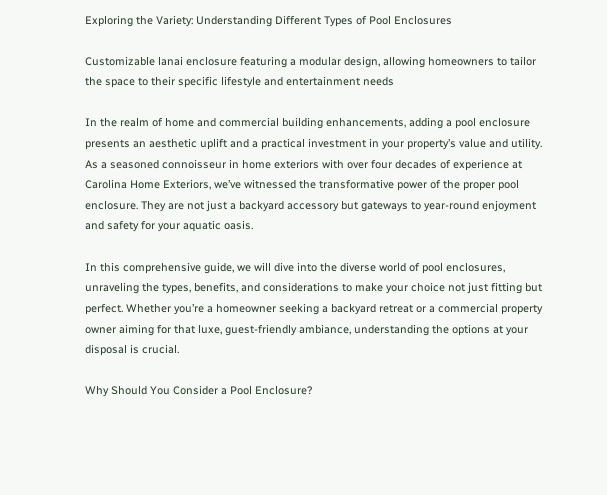Exploring the Variety: Understanding Different Types of Pool Enclosures

Customizable lanai enclosure featuring a modular design, allowing homeowners to tailor the space to their specific lifestyle and entertainment needs

In the realm of home and commercial building enhancements, adding a pool enclosure presents an aesthetic uplift and a practical investment in your property’s value and utility. As a seasoned connoisseur in home exteriors with over four decades of experience at Carolina Home Exteriors, we’ve witnessed the transformative power of the proper pool enclosure. They are not just a backyard accessory but gateways to year-round enjoyment and safety for your aquatic oasis.

In this comprehensive guide, we will dive into the diverse world of pool enclosures, unraveling the types, benefits, and considerations to make your choice not just fitting but perfect. Whether you’re a homeowner seeking a backyard retreat or a commercial property owner aiming for that luxe, guest-friendly ambiance, understanding the options at your disposal is crucial.

Why Should You Consider a Pool Enclosure?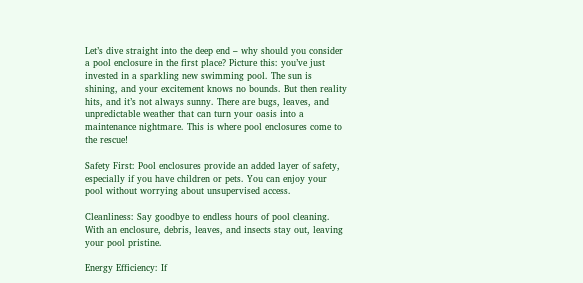Let’s dive straight into the deep end – why should you consider a pool enclosure in the first place? Picture this: you’ve just invested in a sparkling new swimming pool. The sun is shining, and your excitement knows no bounds. But then reality hits, and it’s not always sunny. There are bugs, leaves, and unpredictable weather that can turn your oasis into a maintenance nightmare. This is where pool enclosures come to the rescue!

Safety First: Pool enclosures provide an added layer of safety, especially if you have children or pets. You can enjoy your pool without worrying about unsupervised access.

Cleanliness: Say goodbye to endless hours of pool cleaning. With an enclosure, debris, leaves, and insects stay out, leaving your pool pristine.

Energy Efficiency: If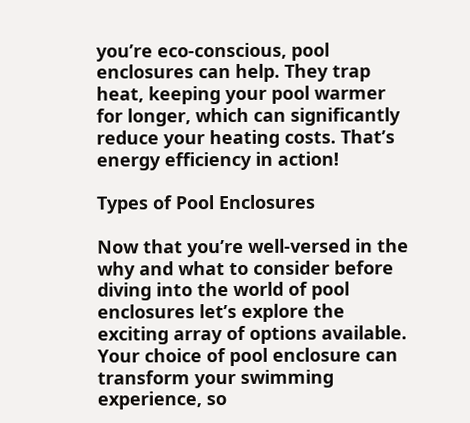you’re eco-conscious, pool enclosures can help. They trap heat, keeping your pool warmer for longer, which can significantly reduce your heating costs. That’s energy efficiency in action!

Types of Pool Enclosures

Now that you’re well-versed in the why and what to consider before diving into the world of pool enclosures let’s explore the exciting array of options available. Your choice of pool enclosure can transform your swimming experience, so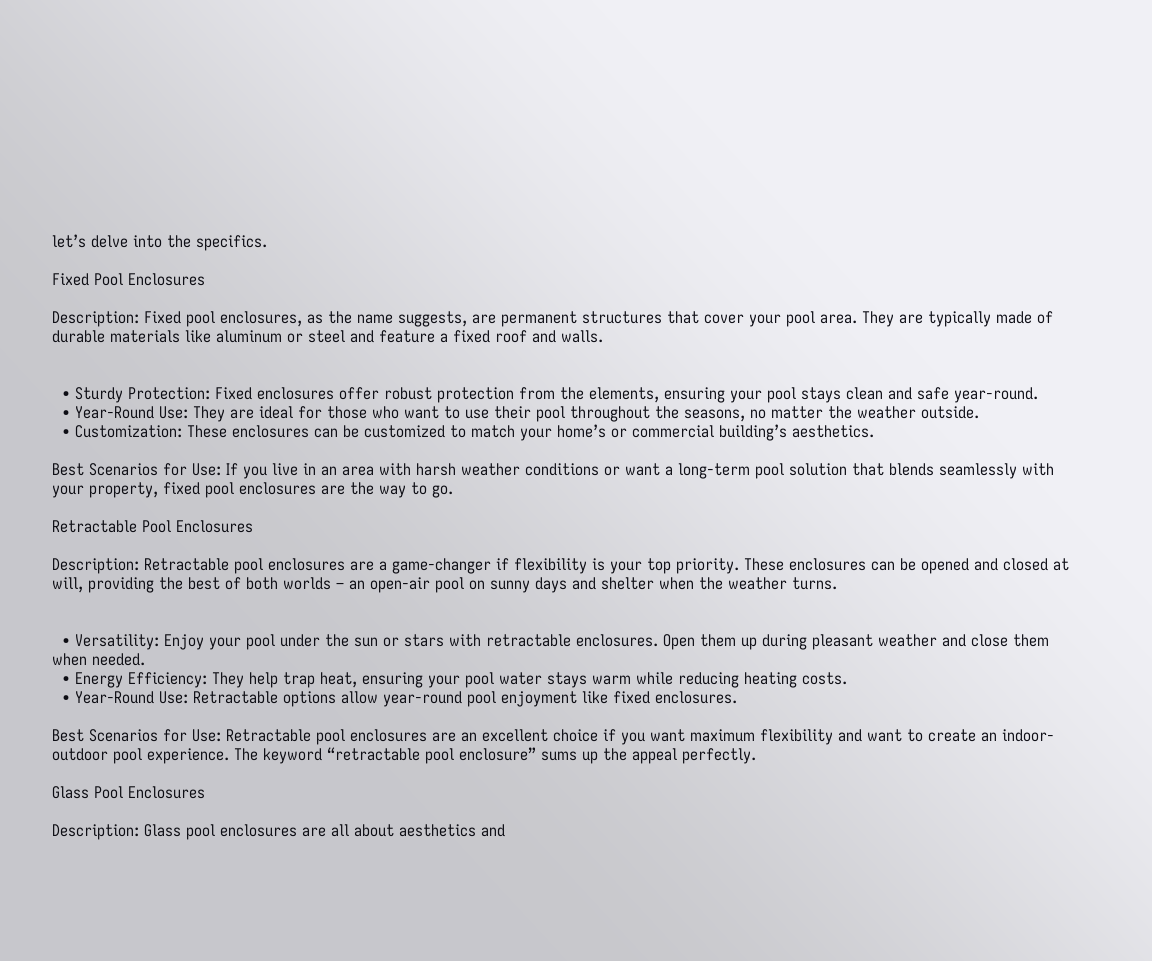let’s delve into the specifics.

Fixed Pool Enclosures

Description: Fixed pool enclosures, as the name suggests, are permanent structures that cover your pool area. They are typically made of durable materials like aluminum or steel and feature a fixed roof and walls.


  • Sturdy Protection: Fixed enclosures offer robust protection from the elements, ensuring your pool stays clean and safe year-round.
  • Year-Round Use: They are ideal for those who want to use their pool throughout the seasons, no matter the weather outside.
  • Customization: These enclosures can be customized to match your home’s or commercial building’s aesthetics.

Best Scenarios for Use: If you live in an area with harsh weather conditions or want a long-term pool solution that blends seamlessly with your property, fixed pool enclosures are the way to go.

Retractable Pool Enclosures

Description: Retractable pool enclosures are a game-changer if flexibility is your top priority. These enclosures can be opened and closed at will, providing the best of both worlds – an open-air pool on sunny days and shelter when the weather turns.


  • Versatility: Enjoy your pool under the sun or stars with retractable enclosures. Open them up during pleasant weather and close them when needed.
  • Energy Efficiency: They help trap heat, ensuring your pool water stays warm while reducing heating costs.
  • Year-Round Use: Retractable options allow year-round pool enjoyment like fixed enclosures.

Best Scenarios for Use: Retractable pool enclosures are an excellent choice if you want maximum flexibility and want to create an indoor-outdoor pool experience. The keyword “retractable pool enclosure” sums up the appeal perfectly.

Glass Pool Enclosures

Description: Glass pool enclosures are all about aesthetics and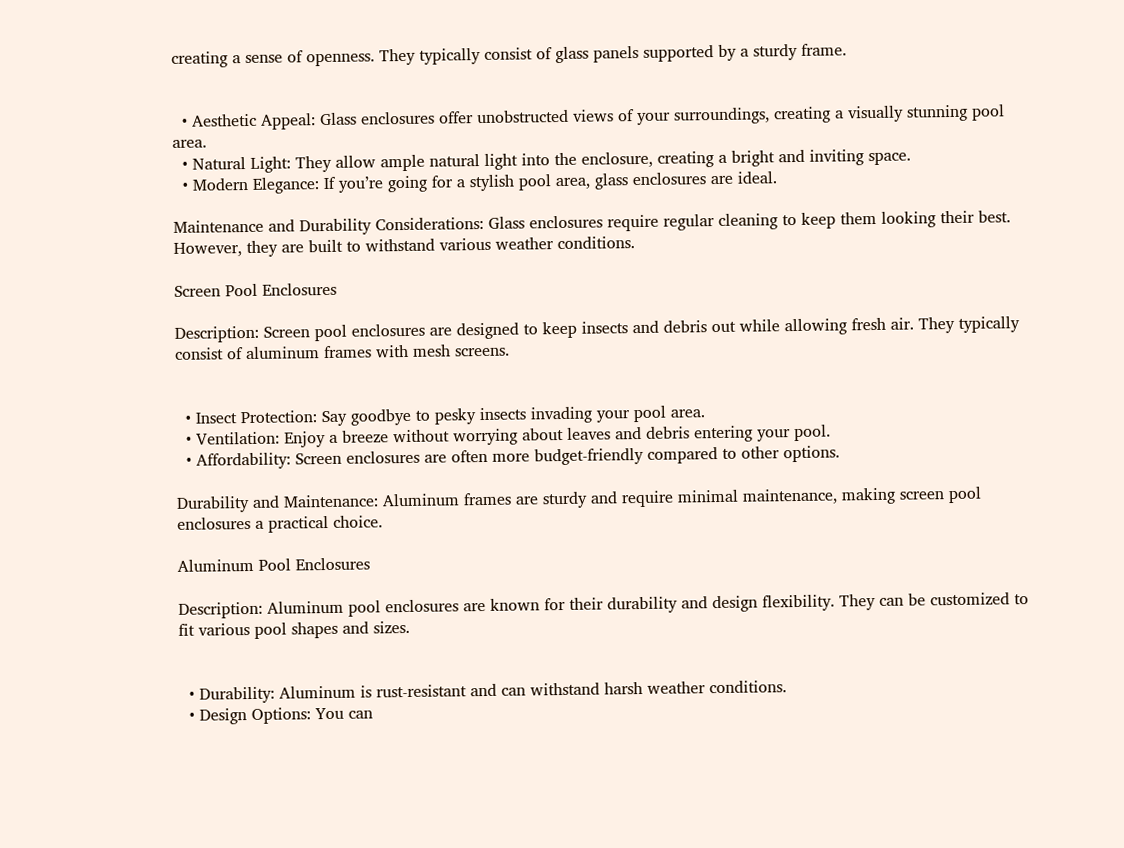creating a sense of openness. They typically consist of glass panels supported by a sturdy frame.


  • Aesthetic Appeal: Glass enclosures offer unobstructed views of your surroundings, creating a visually stunning pool area.
  • Natural Light: They allow ample natural light into the enclosure, creating a bright and inviting space.
  • Modern Elegance: If you’re going for a stylish pool area, glass enclosures are ideal.

Maintenance and Durability Considerations: Glass enclosures require regular cleaning to keep them looking their best. However, they are built to withstand various weather conditions.

Screen Pool Enclosures

Description: Screen pool enclosures are designed to keep insects and debris out while allowing fresh air. They typically consist of aluminum frames with mesh screens.


  • Insect Protection: Say goodbye to pesky insects invading your pool area.
  • Ventilation: Enjoy a breeze without worrying about leaves and debris entering your pool.
  • Affordability: Screen enclosures are often more budget-friendly compared to other options.

Durability and Maintenance: Aluminum frames are sturdy and require minimal maintenance, making screen pool enclosures a practical choice.

Aluminum Pool Enclosures

Description: Aluminum pool enclosures are known for their durability and design flexibility. They can be customized to fit various pool shapes and sizes.


  • Durability: Aluminum is rust-resistant and can withstand harsh weather conditions.
  • Design Options: You can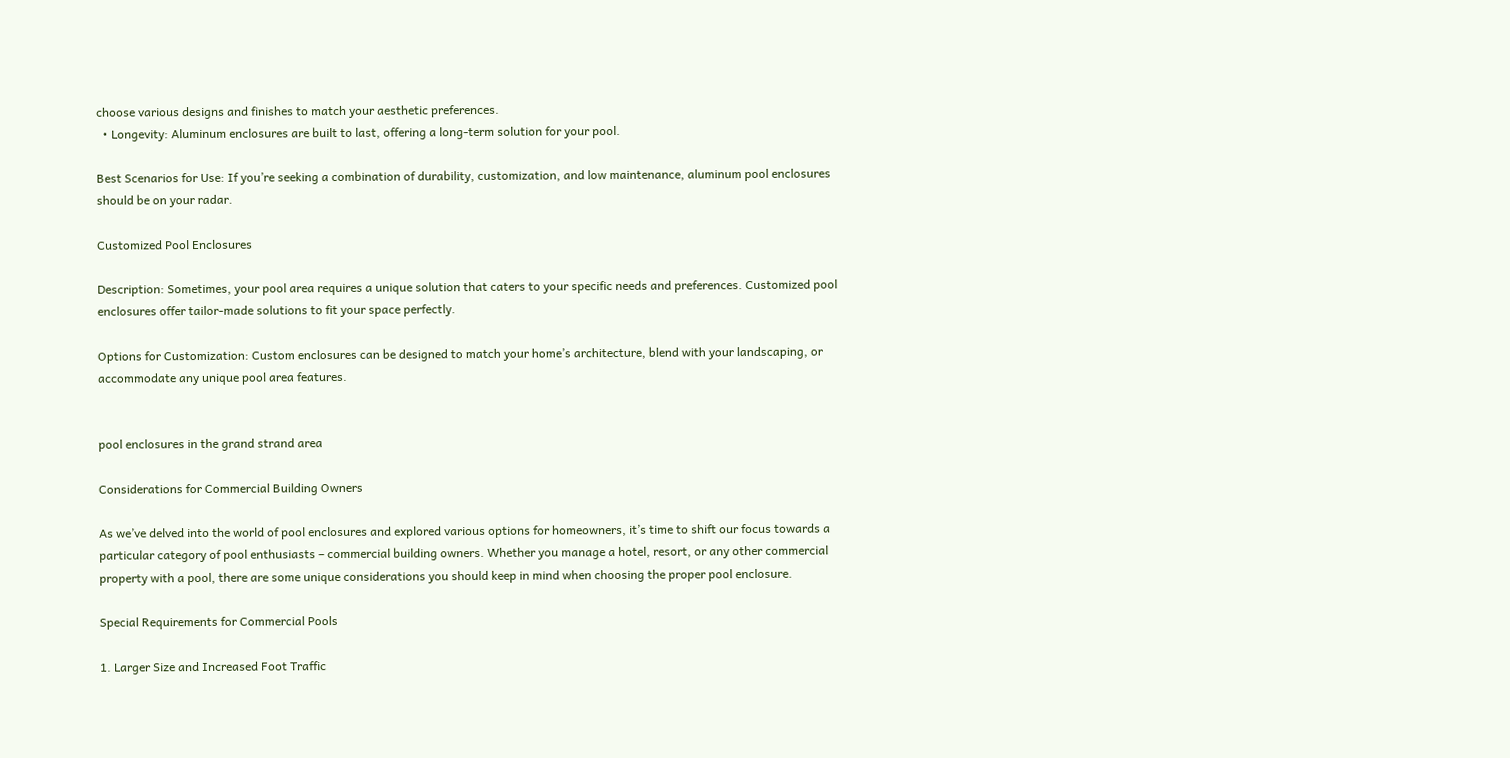choose various designs and finishes to match your aesthetic preferences.
  • Longevity: Aluminum enclosures are built to last, offering a long-term solution for your pool.

Best Scenarios for Use: If you’re seeking a combination of durability, customization, and low maintenance, aluminum pool enclosures should be on your radar.

Customized Pool Enclosures

Description: Sometimes, your pool area requires a unique solution that caters to your specific needs and preferences. Customized pool enclosures offer tailor-made solutions to fit your space perfectly.

Options for Customization: Custom enclosures can be designed to match your home’s architecture, blend with your landscaping, or accommodate any unique pool area features.


pool enclosures in the grand strand area

Considerations for Commercial Building Owners

As we’ve delved into the world of pool enclosures and explored various options for homeowners, it’s time to shift our focus towards a particular category of pool enthusiasts – commercial building owners. Whether you manage a hotel, resort, or any other commercial property with a pool, there are some unique considerations you should keep in mind when choosing the proper pool enclosure.

Special Requirements for Commercial Pools

1. Larger Size and Increased Foot Traffic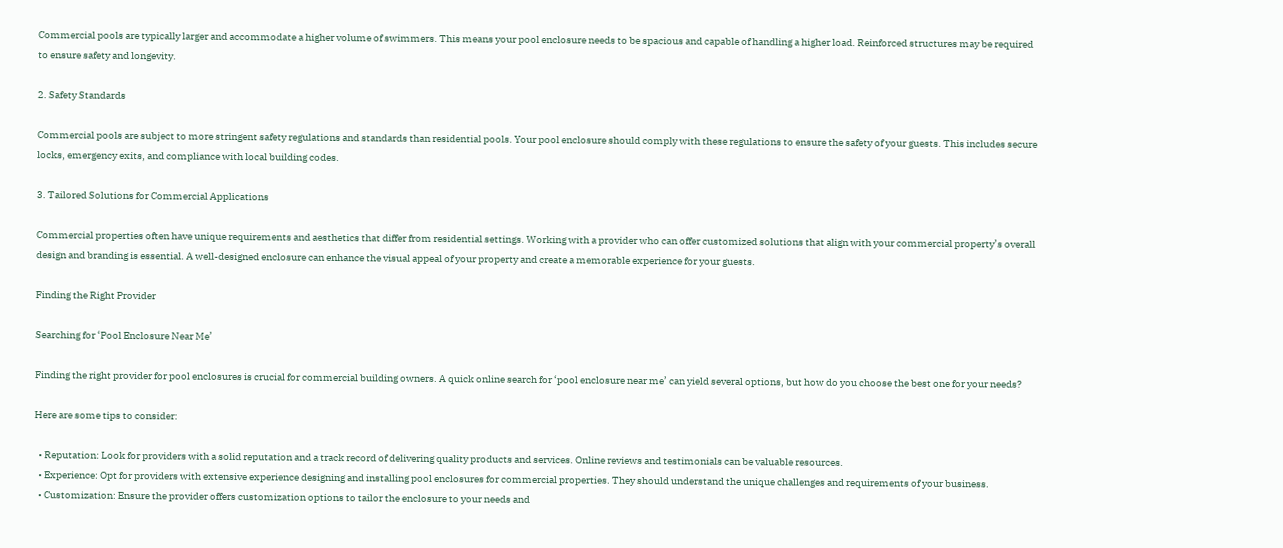Commercial pools are typically larger and accommodate a higher volume of swimmers. This means your pool enclosure needs to be spacious and capable of handling a higher load. Reinforced structures may be required to ensure safety and longevity.

2. Safety Standards

Commercial pools are subject to more stringent safety regulations and standards than residential pools. Your pool enclosure should comply with these regulations to ensure the safety of your guests. This includes secure locks, emergency exits, and compliance with local building codes.

3. Tailored Solutions for Commercial Applications

Commercial properties often have unique requirements and aesthetics that differ from residential settings. Working with a provider who can offer customized solutions that align with your commercial property’s overall design and branding is essential. A well-designed enclosure can enhance the visual appeal of your property and create a memorable experience for your guests.

Finding the Right Provider

Searching for ‘Pool Enclosure Near Me’

Finding the right provider for pool enclosures is crucial for commercial building owners. A quick online search for ‘pool enclosure near me’ can yield several options, but how do you choose the best one for your needs?

Here are some tips to consider:

  • Reputation: Look for providers with a solid reputation and a track record of delivering quality products and services. Online reviews and testimonials can be valuable resources.
  • Experience: Opt for providers with extensive experience designing and installing pool enclosures for commercial properties. They should understand the unique challenges and requirements of your business.
  • Customization: Ensure the provider offers customization options to tailor the enclosure to your needs and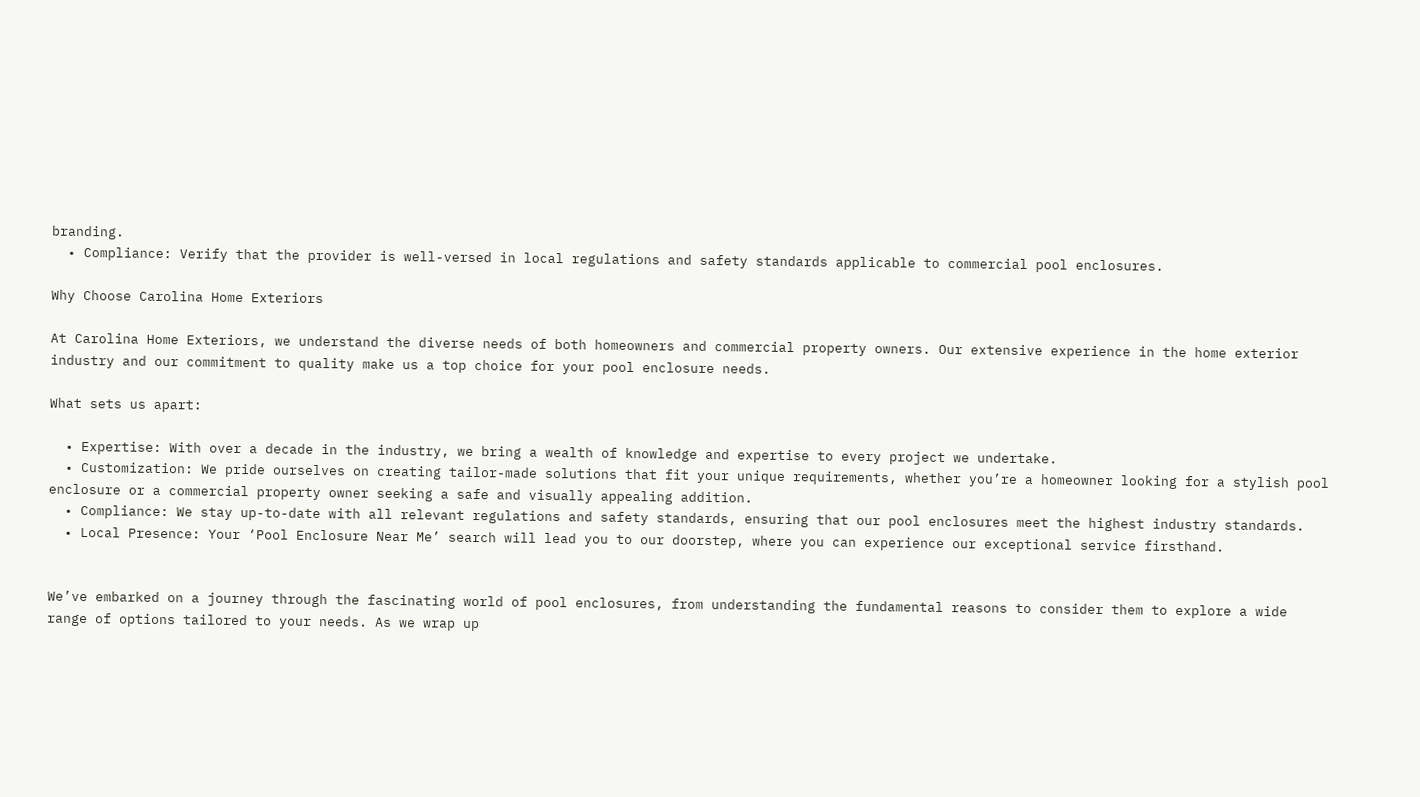branding.
  • Compliance: Verify that the provider is well-versed in local regulations and safety standards applicable to commercial pool enclosures.

Why Choose Carolina Home Exteriors

At Carolina Home Exteriors, we understand the diverse needs of both homeowners and commercial property owners. Our extensive experience in the home exterior industry and our commitment to quality make us a top choice for your pool enclosure needs.

What sets us apart:

  • Expertise: With over a decade in the industry, we bring a wealth of knowledge and expertise to every project we undertake.
  • Customization: We pride ourselves on creating tailor-made solutions that fit your unique requirements, whether you’re a homeowner looking for a stylish pool enclosure or a commercial property owner seeking a safe and visually appealing addition.
  • Compliance: We stay up-to-date with all relevant regulations and safety standards, ensuring that our pool enclosures meet the highest industry standards.
  • Local Presence: Your ‘Pool Enclosure Near Me’ search will lead you to our doorstep, where you can experience our exceptional service firsthand.


We’ve embarked on a journey through the fascinating world of pool enclosures, from understanding the fundamental reasons to consider them to explore a wide range of options tailored to your needs. As we wrap up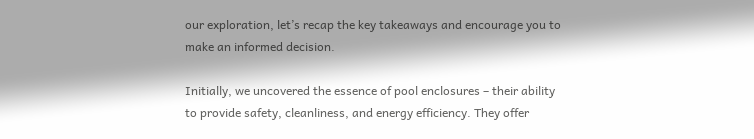our exploration, let’s recap the key takeaways and encourage you to make an informed decision.

Initially, we uncovered the essence of pool enclosures – their ability to provide safety, cleanliness, and energy efficiency. They offer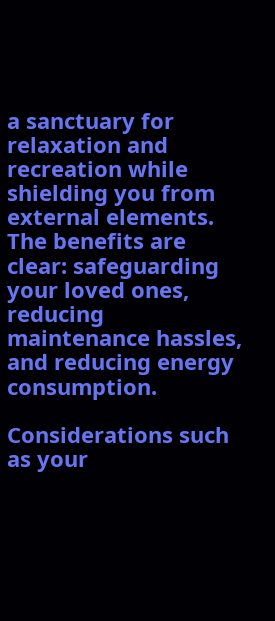a sanctuary for relaxation and recreation while shielding you from external elements. The benefits are clear: safeguarding your loved ones, reducing maintenance hassles, and reducing energy consumption.

Considerations such as your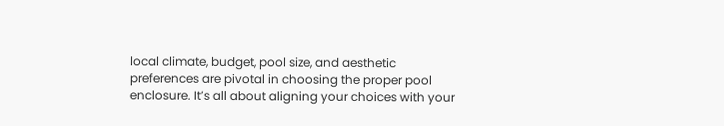local climate, budget, pool size, and aesthetic preferences are pivotal in choosing the proper pool enclosure. It’s all about aligning your choices with your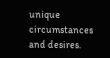unique circumstances and desires.